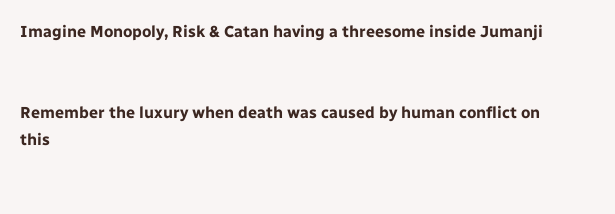Imagine Monopoly, Risk & Catan having a threesome inside Jumanji


Remember the luxury when death was caused by human conflict on this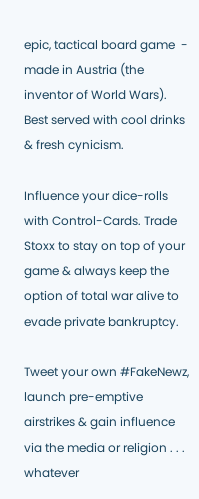epic, tactical board game  - made in Austria (the inventor of World Wars). Best served with cool drinks & fresh cynicism.

Influence your dice-rolls with Control-Cards. Trade Stoxx to stay on top of your game & always keep the option of total war alive to evade private bankruptcy.

Tweet your own #FakeNewz, launch pre-emptive airstrikes & gain influence via the media or religion . . . whatever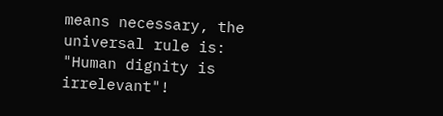means necessary, the universal rule is: "Human dignity is irrelevant"!